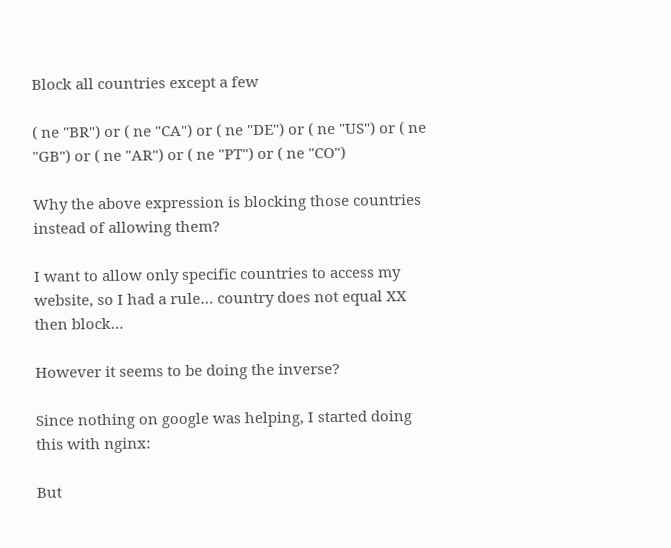Block all countries except a few

( ne "BR") or ( ne "CA") or ( ne "DE") or ( ne "US") or ( ne "GB") or ( ne "AR") or ( ne "PT") or ( ne "CO")

Why the above expression is blocking those countries instead of allowing them?

I want to allow only specific countries to access my website, so I had a rule… country does not equal XX then block…

However it seems to be doing the inverse?

Since nothing on google was helping, I started doing this with nginx:

But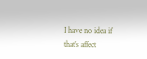I have no idea if that’s affect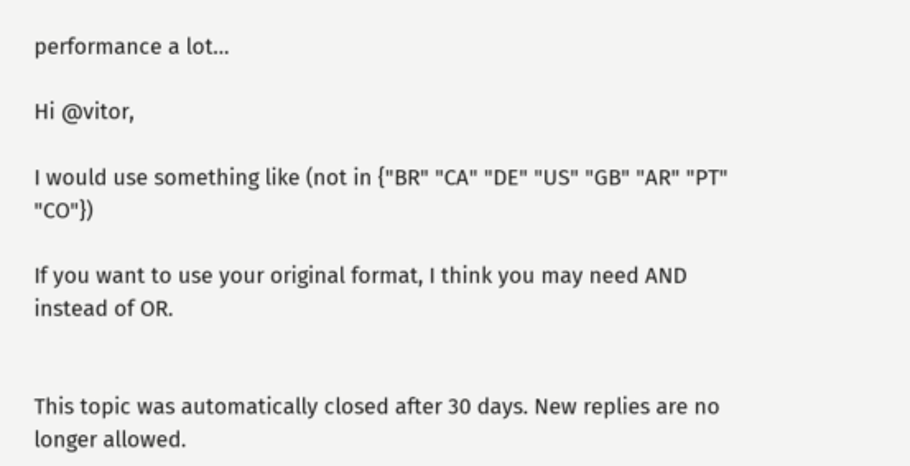performance a lot…

Hi @vitor,

I would use something like (not in {"BR" "CA" "DE" "US" "GB" "AR" "PT" "CO"})

If you want to use your original format, I think you may need AND instead of OR.


This topic was automatically closed after 30 days. New replies are no longer allowed.